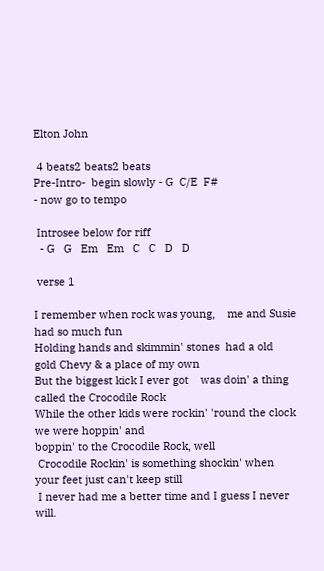Elton John

 4 beats2 beats2 beats
Pre-Intro-  begin slowly - G  C/E  F#
- now go to tempo

 Introsee below for riff
  - G   G   Em   Em   C   C   D   D

 verse 1

I remember when rock was young,    me and Susie had so much fun
Holding hands and skimmin' stones  had a old gold Chevy & a place of my own
But the biggest kick I ever got    was doin' a thing called the Crocodile Rock
While the other kids were rockin' 'round the clock we were hoppin' and
boppin' to the Crocodile Rock, well
 Crocodile Rockin' is something shockin' when your feet just can't keep still
 I never had me a better time and I guess I never will.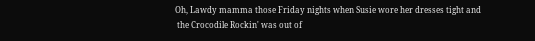Oh, Lawdy mamma those Friday nights when Susie wore her dresses tight and
 the Crocodile Rockin' was out of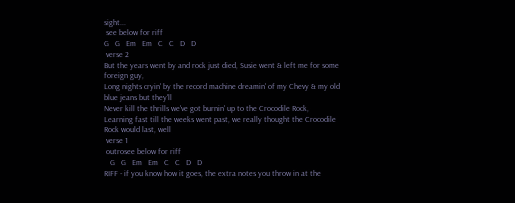sight...
 see below for riff
G   G   Em   Em   C   C   D   D
 verse 2
But the years went by and rock just died, Susie went & left me for some
foreign guy,
Long nights cryin' by the record machine dreamin' of my Chevy & my old
blue jeans but they'll
Never kill the thrills we've got burnin' up to the Crocodile Rock,
Learning fast till the weeks went past, we really thought the Crocodile
Rock would last, well
 verse 1
 outrosee below for riff
   G   G   Em   Em   C   C   D   D
RIFF - if you know how it goes, the extra notes you throw in at the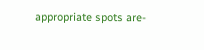appropriate spots are-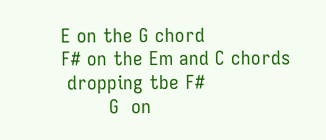E on the G chord
F# on the Em and C chords
 dropping tbe F#
        G  on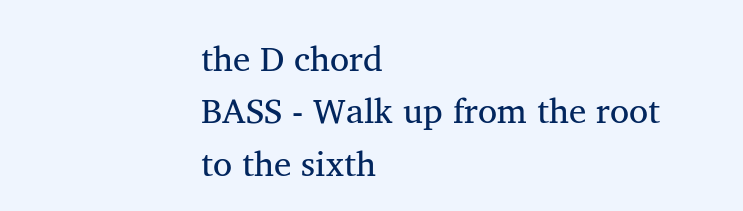the D chord
BASS - Walk up from the root to the sixth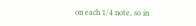on each 1/4 note, so in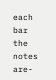each
bar the notes are-